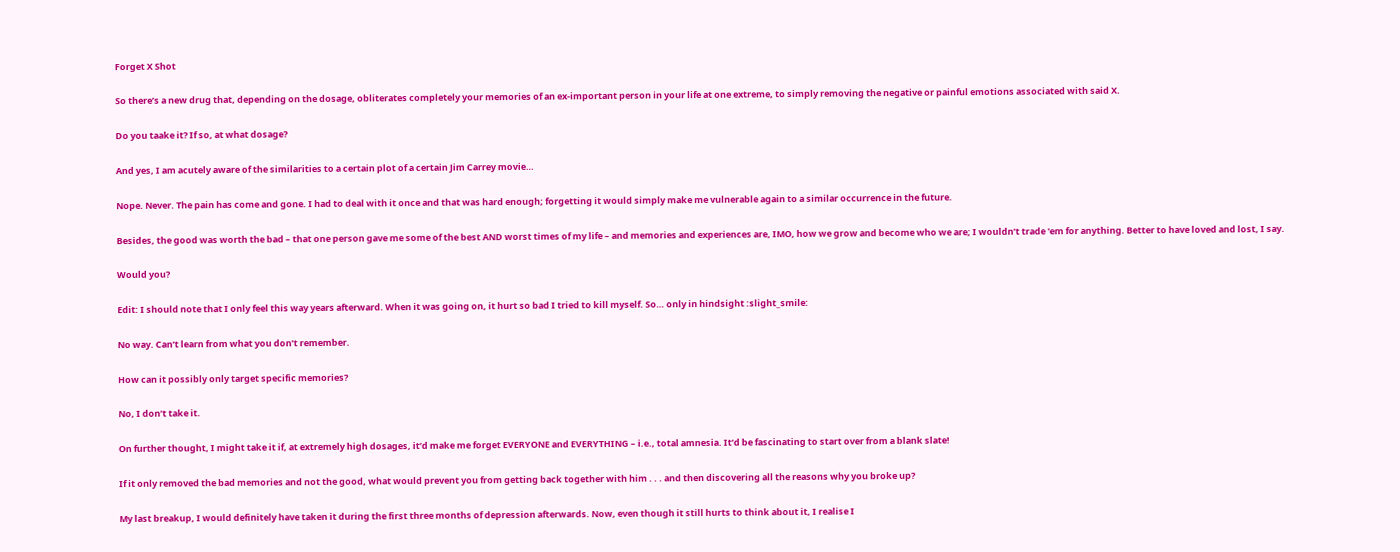Forget X Shot

So there’s a new drug that, depending on the dosage, obliterates completely your memories of an ex-important person in your life at one extreme, to simply removing the negative or painful emotions associated with said X.

Do you taake it? If so, at what dosage?

And yes, I am acutely aware of the similarities to a certain plot of a certain Jim Carrey movie…

Nope. Never. The pain has come and gone. I had to deal with it once and that was hard enough; forgetting it would simply make me vulnerable again to a similar occurrence in the future.

Besides, the good was worth the bad – that one person gave me some of the best AND worst times of my life – and memories and experiences are, IMO, how we grow and become who we are; I wouldn’t trade 'em for anything. Better to have loved and lost, I say.

Would you?

Edit: I should note that I only feel this way years afterward. When it was going on, it hurt so bad I tried to kill myself. So… only in hindsight :slight_smile:

No way. Can’t learn from what you don’t remember.

How can it possibly only target specific memories?

No, I don’t take it.

On further thought, I might take it if, at extremely high dosages, it’d make me forget EVERYONE and EVERYTHING – i.e., total amnesia. It’d be fascinating to start over from a blank slate!

If it only removed the bad memories and not the good, what would prevent you from getting back together with him . . . and then discovering all the reasons why you broke up?

My last breakup, I would definitely have taken it during the first three months of depression afterwards. Now, even though it still hurts to think about it, I realise I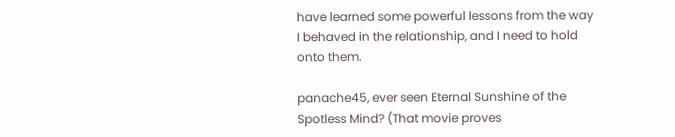have learned some powerful lessons from the way I behaved in the relationship, and I need to hold onto them.

panache45, ever seen Eternal Sunshine of the Spotless Mind? (That movie proves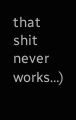that shit never works…)